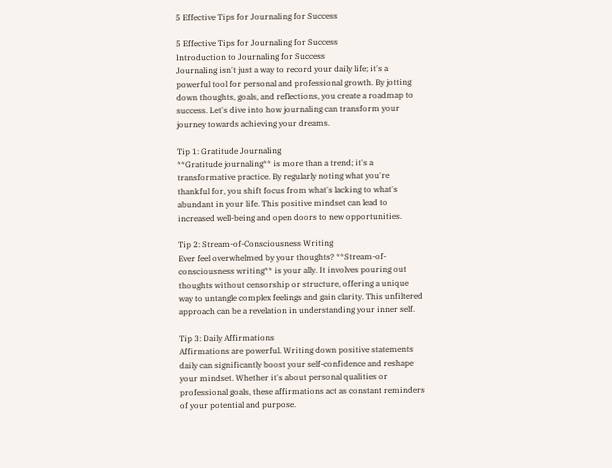5 Effective Tips for Journaling for Success

5 Effective Tips for Journaling for Success
Introduction to Journaling for Success
Journaling isn't just a way to record your daily life; it's a powerful tool for personal and professional growth. By jotting down thoughts, goals, and reflections, you create a roadmap to success. Let's dive into how journaling can transform your journey towards achieving your dreams.

Tip 1: Gratitude Journaling
**Gratitude journaling** is more than a trend; it's a transformative practice. By regularly noting what you're thankful for, you shift focus from what's lacking to what's abundant in your life. This positive mindset can lead to increased well-being and open doors to new opportunities.

Tip 2: Stream-of-Consciousness Writing
Ever feel overwhelmed by your thoughts? **Stream-of-consciousness writing** is your ally. It involves pouring out thoughts without censorship or structure, offering a unique way to untangle complex feelings and gain clarity. This unfiltered approach can be a revelation in understanding your inner self.

Tip 3: Daily Affirmations
Affirmations are powerful. Writing down positive statements daily can significantly boost your self-confidence and reshape your mindset. Whether it's about personal qualities or professional goals, these affirmations act as constant reminders of your potential and purpose.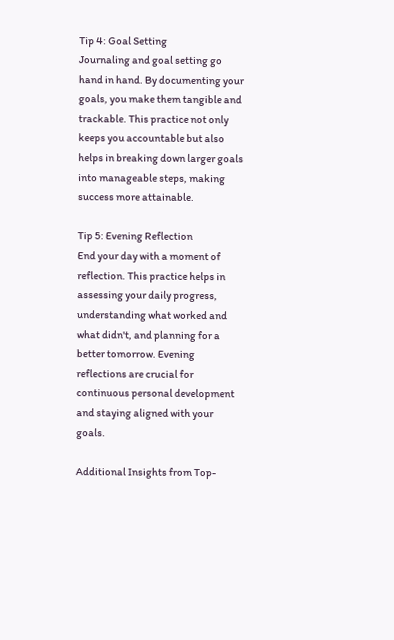Tip 4: Goal Setting
Journaling and goal setting go hand in hand. By documenting your goals, you make them tangible and trackable. This practice not only keeps you accountable but also helps in breaking down larger goals into manageable steps, making success more attainable.

Tip 5: Evening Reflection
End your day with a moment of reflection. This practice helps in assessing your daily progress, understanding what worked and what didn't, and planning for a better tomorrow. Evening reflections are crucial for continuous personal development and staying aligned with your goals.

Additional Insights from Top-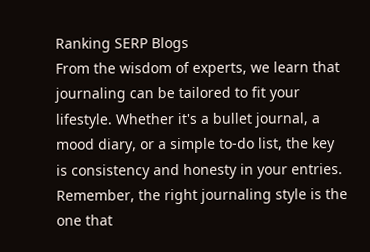Ranking SERP Blogs
From the wisdom of experts, we learn that journaling can be tailored to fit your lifestyle. Whether it's a bullet journal, a mood diary, or a simple to-do list, the key is consistency and honesty in your entries. Remember, the right journaling style is the one that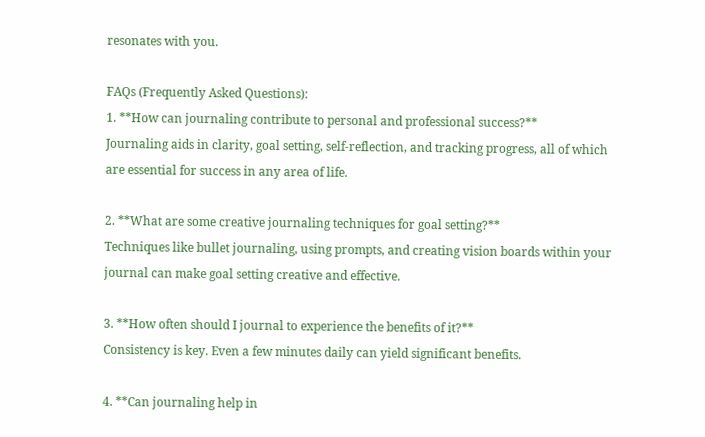resonates with you.

FAQs (Frequently Asked Questions):
1. **How can journaling contribute to personal and professional success?**
Journaling aids in clarity, goal setting, self-reflection, and tracking progress, all of which are essential for success in any area of life.

2. **What are some creative journaling techniques for goal setting?**
Techniques like bullet journaling, using prompts, and creating vision boards within your journal can make goal setting creative and effective.

3. **How often should I journal to experience the benefits of it?**
Consistency is key. Even a few minutes daily can yield significant benefits.

4. **Can journaling help in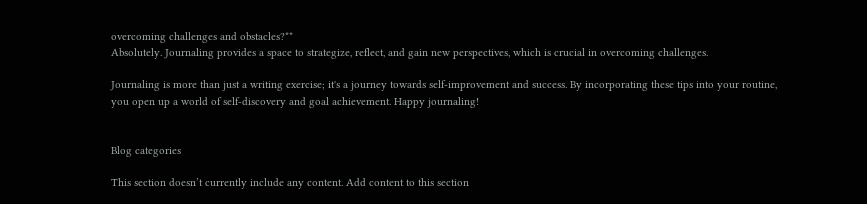overcoming challenges and obstacles?**
Absolutely. Journaling provides a space to strategize, reflect, and gain new perspectives, which is crucial in overcoming challenges.

Journaling is more than just a writing exercise; it's a journey towards self-improvement and success. By incorporating these tips into your routine, you open up a world of self-discovery and goal achievement. Happy journaling!


Blog categories

This section doesn’t currently include any content. Add content to this section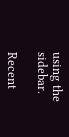using the sidebar.

Recent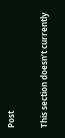Post

This section doesn’t currently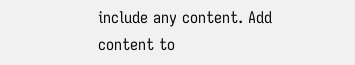include any content. Add content to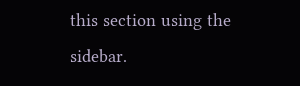this section using the sidebar.